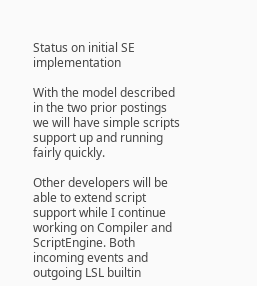Status on initial SE implementation

With the model described in the two prior postings we will have simple scripts support up and running fairly quickly.

Other developers will be able to extend script support while I continue working on Compiler and ScriptEngine. Both incoming events and outgoing LSL builtin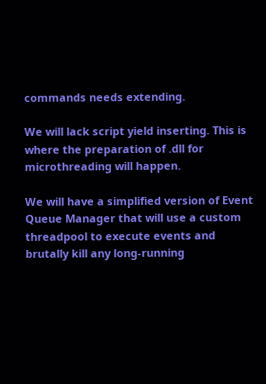commands needs extending.

We will lack script yield inserting. This is where the preparation of .dll for microthreading will happen.

We will have a simplified version of Event Queue Manager that will use a custom threadpool to execute events and brutally kill any long-running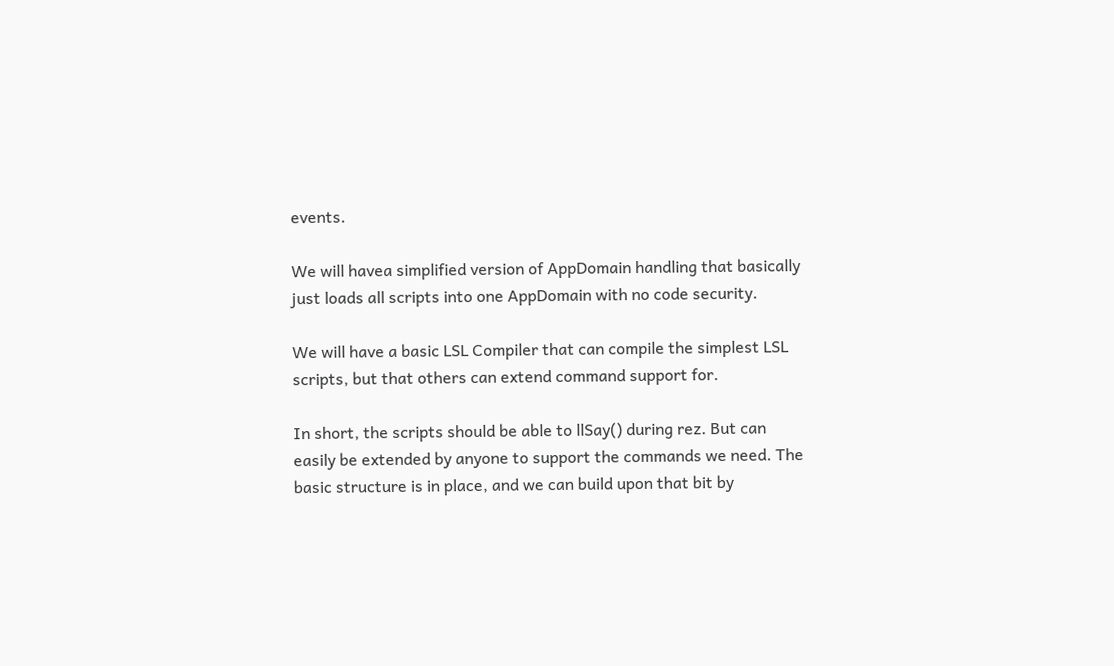events.

We will havea simplified version of AppDomain handling that basically just loads all scripts into one AppDomain with no code security.

We will have a basic LSL Compiler that can compile the simplest LSL scripts, but that others can extend command support for.

In short, the scripts should be able to llSay() during rez. But can easily be extended by anyone to support the commands we need. The basic structure is in place, and we can build upon that bit by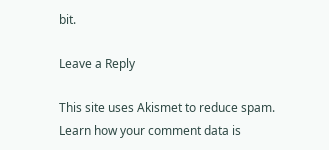bit.

Leave a Reply

This site uses Akismet to reduce spam. Learn how your comment data is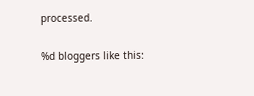processed.

%d bloggers like this: